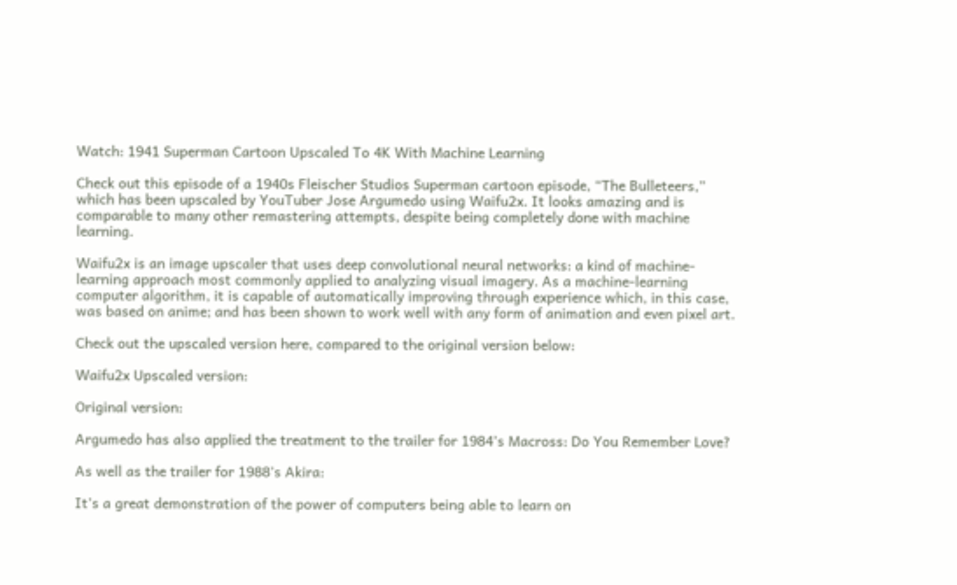Watch: 1941 Superman Cartoon Upscaled To 4K With Machine Learning

Check out this episode of a 1940s Fleischer Studios Superman cartoon episode, “The Bulleteers,” which has been upscaled by YouTuber Jose Argumedo using Waifu2x. It looks amazing and is comparable to many other remastering attempts, despite being completely done with machine learning.

Waifu2x is an image upscaler that uses deep convolutional neural networks: a kind of machine-learning approach most commonly applied to analyzing visual imagery. As a machine-learning computer algorithm, it is capable of automatically improving through experience which, in this case, was based on anime; and has been shown to work well with any form of animation and even pixel art.

Check out the upscaled version here, compared to the original version below:

Waifu2x Upscaled version:

Original version:

Argumedo has also applied the treatment to the trailer for 1984’s Macross: Do You Remember Love?

As well as the trailer for 1988’s Akira:

It’s a great demonstration of the power of computers being able to learn on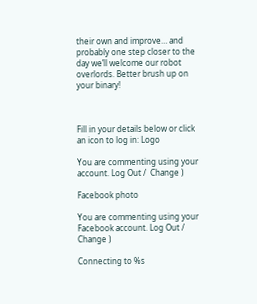their own and improve… and probably one step closer to the day we’ll welcome our robot overlords. Better brush up on your binary!



Fill in your details below or click an icon to log in: Logo

You are commenting using your account. Log Out /  Change )

Facebook photo

You are commenting using your Facebook account. Log Out /  Change )

Connecting to %s